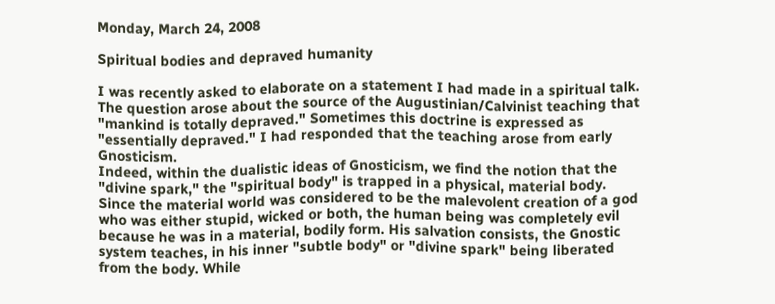Monday, March 24, 2008

Spiritual bodies and depraved humanity

I was recently asked to elaborate on a statement I had made in a spiritual talk. The question arose about the source of the Augustinian/Calvinist teaching that "mankind is totally depraved." Sometimes this doctrine is expressed as "essentially depraved." I had responded that the teaching arose from early Gnosticism.
Indeed, within the dualistic ideas of Gnosticism, we find the notion that the "divine spark," the "spiritual body" is trapped in a physical, material body. Since the material world was considered to be the malevolent creation of a god who was either stupid, wicked or both, the human being was completely evil because he was in a material, bodily form. His salvation consists, the Gnostic system teaches, in his inner "subtle body" or "divine spark" being liberated from the body. While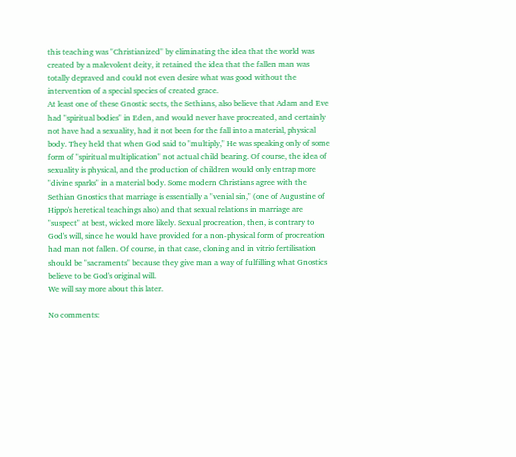this teaching was "Christianized" by eliminating the idea that the world was created by a malevolent deity, it retained the idea that the fallen man was totally depraved and could not even desire what was good without the intervention of a special species of created grace.
At least one of these Gnostic sects, the Sethians, also believe that Adam and Eve had "spiritual bodies" in Eden, and would never have procreated, and certainly not have had a sexuality, had it not been for the fall into a material, physical body. They held that when God said to "multiply," He was speaking only of some form of "spiritual multiplication" not actual child bearing. Of course, the idea of sexuality is physical, and the production of children would only entrap more "divine sparks" in a material body. Some modern Christians agree with the Sethian Gnostics that marriage is essentially a "venial sin," (one of Augustine of Hippo's heretical teachings also) and that sexual relations in marriage are "suspect" at best, wicked more likely. Sexual procreation, then, is contrary to God's will, since he would have provided for a non-physical form of procreation had man not fallen. Of course, in that case, cloning and in vitrio fertilisation should be "sacraments" because they give man a way of fulfilling what Gnostics believe to be God's original will.
We will say more about this later.

No comments: